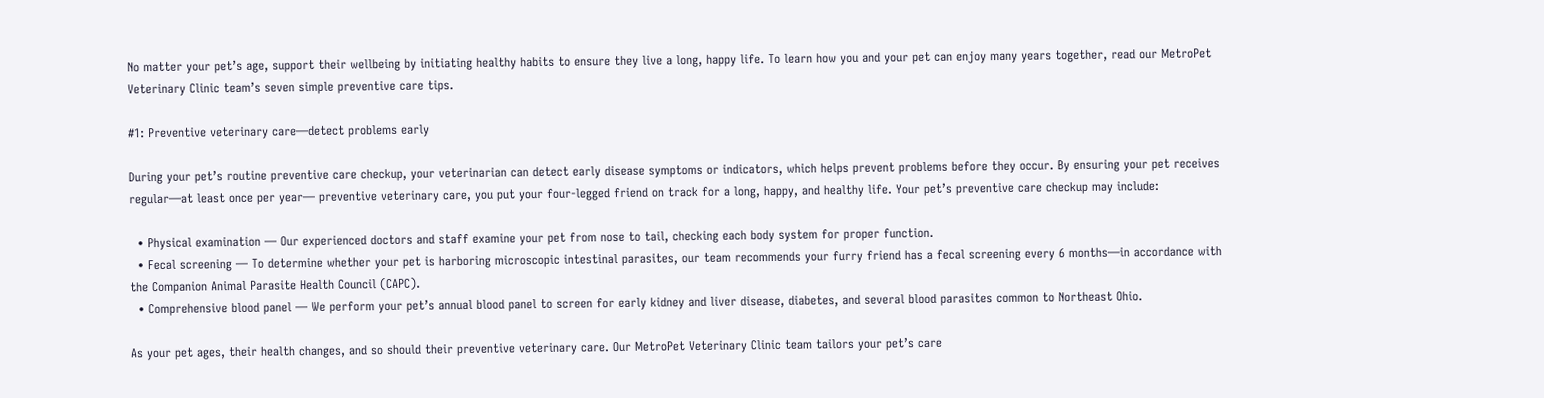No matter your pet’s age, support their wellbeing by initiating healthy habits to ensure they live a long, happy life. To learn how you and your pet can enjoy many years together, read our MetroPet Veterinary Clinic team’s seven simple preventive care tips.

#1: Preventive veterinary care—detect problems early

During your pet’s routine preventive care checkup, your veterinarian can detect early disease symptoms or indicators, which helps prevent problems before they occur. By ensuring your pet receives regular—at least once per year— preventive veterinary care, you put your four-legged friend on track for a long, happy, and healthy life. Your pet’s preventive care checkup may include:

  • Physical examination — Our experienced doctors and staff examine your pet from nose to tail, checking each body system for proper function.
  • Fecal screening — To determine whether your pet is harboring microscopic intestinal parasites, our team recommends your furry friend has a fecal screening every 6 months—in accordance with the Companion Animal Parasite Health Council (CAPC).
  • Comprehensive blood panel — We perform your pet’s annual blood panel to screen for early kidney and liver disease, diabetes, and several blood parasites common to Northeast Ohio.

As your pet ages, their health changes, and so should their preventive veterinary care. Our MetroPet Veterinary Clinic team tailors your pet’s care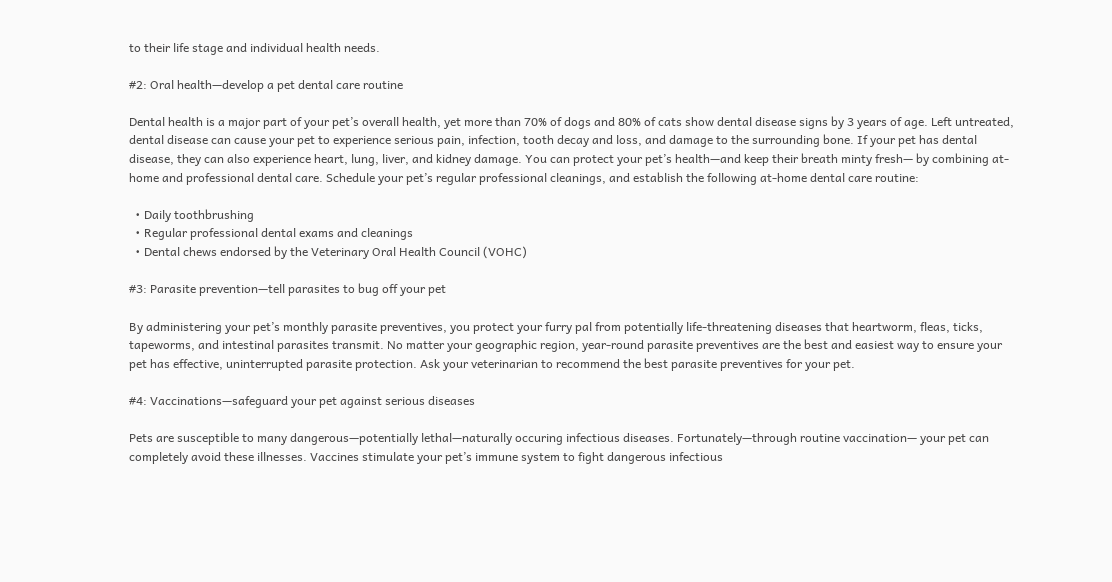to their life stage and individual health needs.

#2: Oral health—develop a pet dental care routine

Dental health is a major part of your pet’s overall health, yet more than 70% of dogs and 80% of cats show dental disease signs by 3 years of age. Left untreated, dental disease can cause your pet to experience serious pain, infection, tooth decay and loss, and damage to the surrounding bone. If your pet has dental disease, they can also experience heart, lung, liver, and kidney damage. You can protect your pet’s health—and keep their breath minty fresh— by combining at-home and professional dental care. Schedule your pet’s regular professional cleanings, and establish the following at-home dental care routine:

  • Daily toothbrushing
  • Regular professional dental exams and cleanings
  • Dental chews endorsed by the Veterinary Oral Health Council (VOHC)

#3: Parasite prevention—tell parasites to bug off your pet

By administering your pet’s monthly parasite preventives, you protect your furry pal from potentially life-threatening diseases that heartworm, fleas, ticks, tapeworms, and intestinal parasites transmit. No matter your geographic region, year-round parasite preventives are the best and easiest way to ensure your pet has effective, uninterrupted parasite protection. Ask your veterinarian to recommend the best parasite preventives for your pet.

#4: Vaccinations—safeguard your pet against serious diseases

Pets are susceptible to many dangerous—potentially lethal—naturally occuring infectious diseases. Fortunately—through routine vaccination— your pet can completely avoid these illnesses. Vaccines stimulate your pet’s immune system to fight dangerous infectious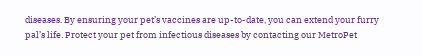diseases. By ensuring your pet’s vaccines are up-to-date, you can extend your furry pal’s life. Protect your pet from infectious diseases by contacting our MetroPet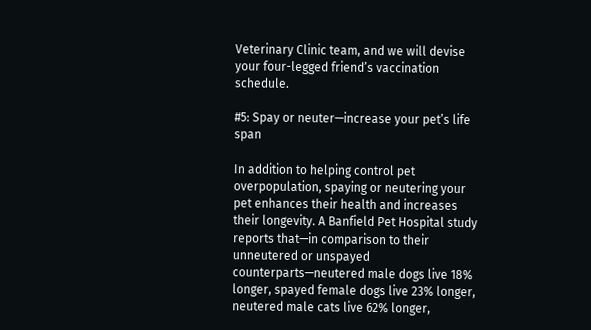Veterinary Clinic team, and we will devise your four-legged friend’s vaccination schedule.

#5: Spay or neuter—increase your pet’s life span

In addition to helping control pet overpopulation, spaying or neutering your pet enhances their health and increases their longevity. A Banfield Pet Hospital study reports that—in comparison to their unneutered or unspayed counterparts—neutered male dogs live 18% longer, spayed female dogs live 23% longer, neutered male cats live 62% longer,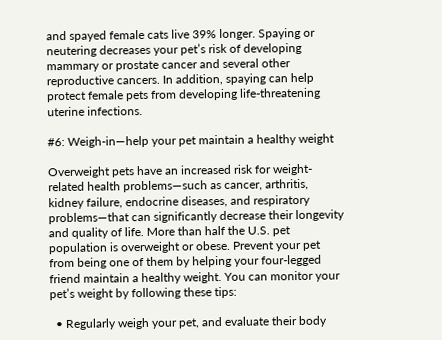and spayed female cats live 39% longer. Spaying or neutering decreases your pet’s risk of developing mammary or prostate cancer and several other reproductive cancers. In addition, spaying can help protect female pets from developing life-threatening uterine infections.

#6: Weigh-in—help your pet maintain a healthy weight

Overweight pets have an increased risk for weight-related health problems—such as cancer, arthritis, kidney failure, endocrine diseases, and respiratory problems—that can significantly decrease their longevity and quality of life. More than half the U.S. pet population is overweight or obese. Prevent your pet from being one of them by helping your four-legged friend maintain a healthy weight. You can monitor your pet’s weight by following these tips:

  • Regularly weigh your pet, and evaluate their body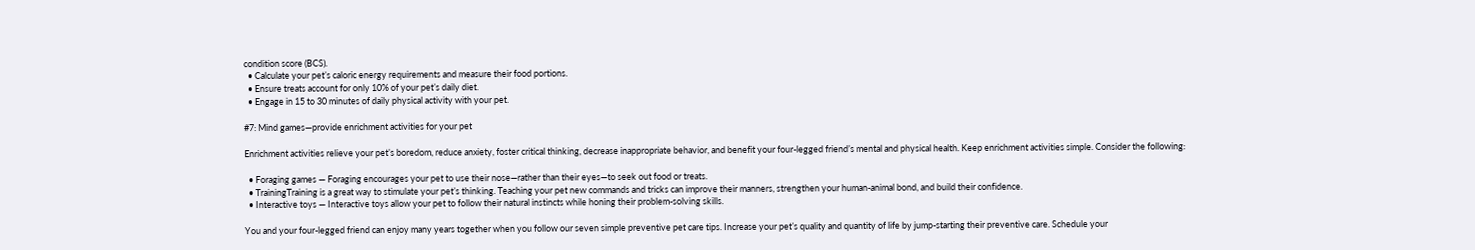condition score (BCS).
  • Calculate your pet’s caloric energy requirements and measure their food portions.
  • Ensure treats account for only 10% of your pet’s daily diet.
  • Engage in 15 to 30 minutes of daily physical activity with your pet.

#7: Mind games—provide enrichment activities for your pet

Enrichment activities relieve your pet’s boredom, reduce anxiety, foster critical thinking, decrease inappropriate behavior, and benefit your four-legged friend’s mental and physical health. Keep enrichment activities simple. Consider the following:

  • Foraging games — Foraging encourages your pet to use their nose—rather than their eyes—to seek out food or treats.
  • TrainingTraining is a great way to stimulate your pet’s thinking. Teaching your pet new commands and tricks can improve their manners, strengthen your human-animal bond, and build their confidence.
  • Interactive toys — Interactive toys allow your pet to follow their natural instincts while honing their problem-solving skills.

You and your four-legged friend can enjoy many years together when you follow our seven simple preventive pet care tips. Increase your pet’s quality and quantity of life by jump-starting their preventive care. Schedule your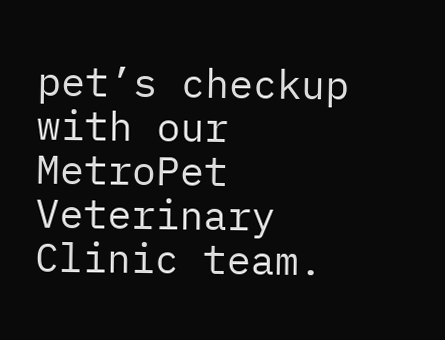pet’s checkup with our MetroPet Veterinary Clinic team.